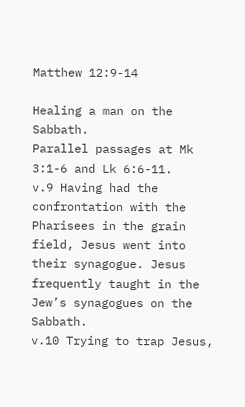Matthew 12:9-14

Healing a man on the Sabbath.
Parallel passages at Mk 3:1-6 and Lk 6:6-11.
v.9 Having had the confrontation with the Pharisees in the grain field, Jesus went into their synagogue. Jesus frequently taught in the Jew’s synagogues on the Sabbath.
v.10 Trying to trap Jesus,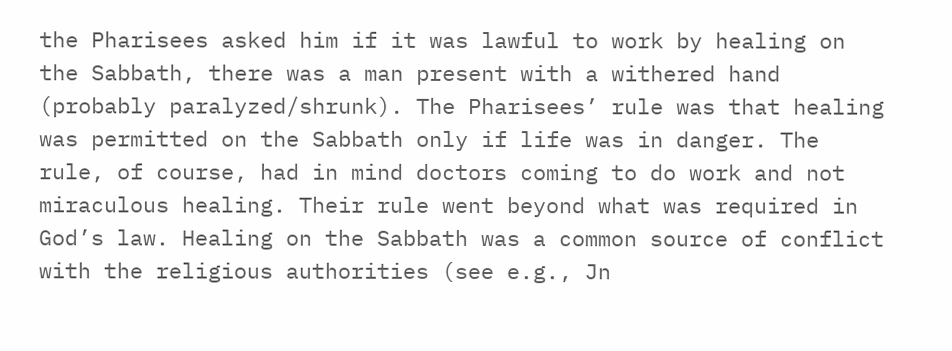the Pharisees asked him if it was lawful to work by healing on the Sabbath, there was a man present with a withered hand (probably paralyzed/shrunk). The Pharisees’ rule was that healing was permitted on the Sabbath only if life was in danger. The rule, of course, had in mind doctors coming to do work and not miraculous healing. Their rule went beyond what was required in God’s law. Healing on the Sabbath was a common source of conflict with the religious authorities (see e.g., Jn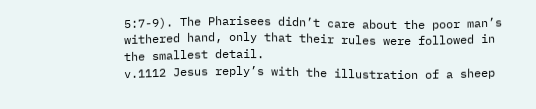5:7-9). The Pharisees didn’t care about the poor man’s withered hand, only that their rules were followed in the smallest detail.
v.1112 Jesus reply’s with the illustration of a sheep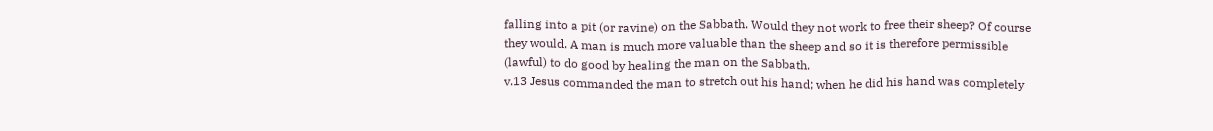falling into a pit (or ravine) on the Sabbath. Would they not work to free their sheep? Of course they would. A man is much more valuable than the sheep and so it is therefore permissible (lawful) to do good by healing the man on the Sabbath.
v.13 Jesus commanded the man to stretch out his hand; when he did his hand was completely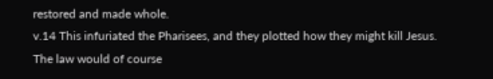restored and made whole.
v.14 This infuriated the Pharisees, and they plotted how they might kill Jesus. The law would of course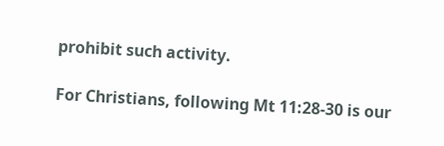prohibit such activity.

For Christians, following Mt 11:28-30 is our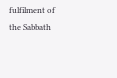fulfilment of the Sabbath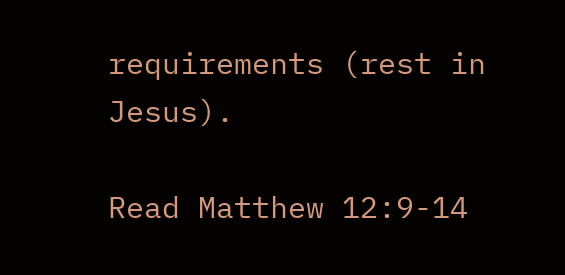requirements (rest in Jesus).

Read Matthew 12:9-14